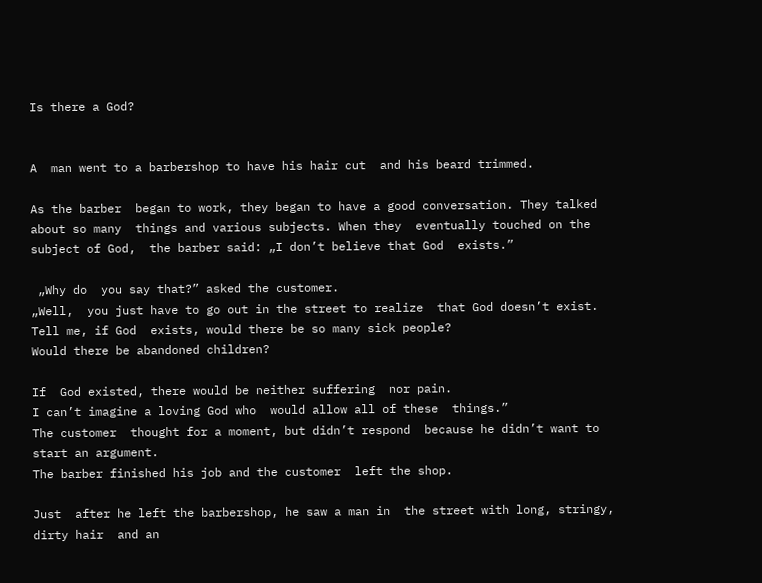Is there a God?


A  man went to a barbershop to have his hair cut  and his beard trimmed.

As the barber  began to work, they began to have a good conversation. They talked about so many  things and various subjects. When they  eventually touched on the subject of God,  the barber said: „I don’t believe that God  exists.”

 „Why do  you say that?” asked the customer.
„Well,  you just have to go out in the street to realize  that God doesn’t exist.
Tell me, if God  exists, would there be so many sick people?
Would there be abandoned children?

If  God existed, there would be neither suffering  nor pain.
I can’t imagine a loving God who  would allow all of these  things.”
The customer  thought for a moment, but didn’t respond  because he didn’t want to start an argument.
The barber finished his job and the customer  left the shop.

Just  after he left the barbershop, he saw a man in  the street with long, stringy, dirty hair  and an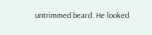untrimmed beard. He looked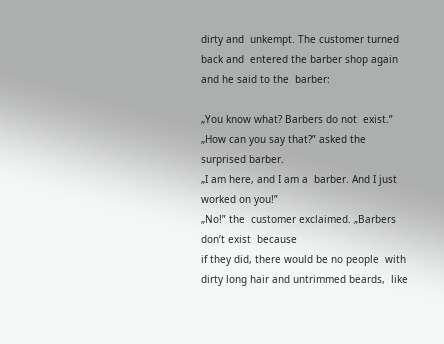dirty and  unkempt. The customer turned back and  entered the barber shop again and he said to the  barber:

„You know what? Barbers do not  exist.”
„How can you say that?” asked the  surprised barber.
„I am here, and I am a  barber. And I just worked on you!”
„No!” the  customer exclaimed. „Barbers don’t exist  because
if they did, there would be no people  with dirty long hair and untrimmed beards,  like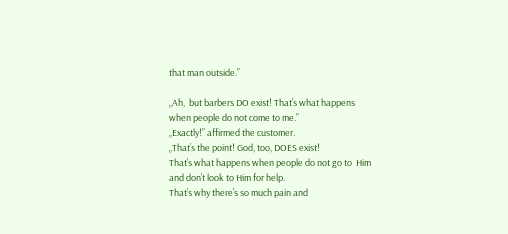that man outside.”

„Ah,  but barbers DO exist! That’s what happens  when people do not come to me.”
„Exactly!” affirmed the customer.
„That’s the point! God, too, DOES exist!
That’s what happens when people do not go to  Him and don’t look to Him for help.
That’s why there’s so much pain and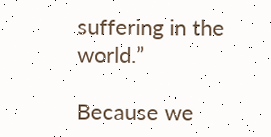suffering in the world.”

Because we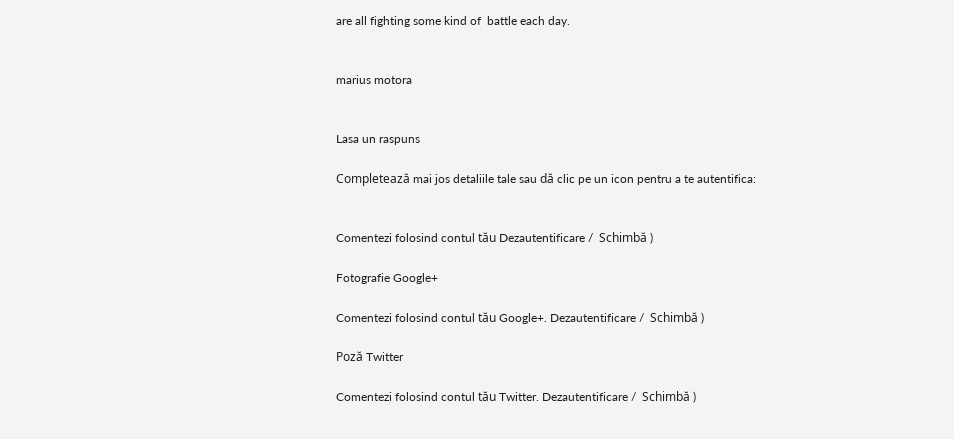are all fighting some kind of  battle each day.


marius motora


Lasa un raspuns

Completează mai jos detaliile tale sau dă clic pe un icon pentru a te autentifica:


Comentezi folosind contul tău Dezautentificare /  Schimbă )

Fotografie Google+

Comentezi folosind contul tău Google+. Dezautentificare /  Schimbă )

Poză Twitter

Comentezi folosind contul tău Twitter. Dezautentificare /  Schimbă )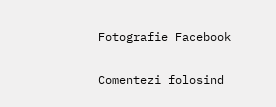Fotografie Facebook

Comentezi folosind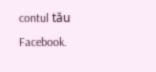contul tău Facebook.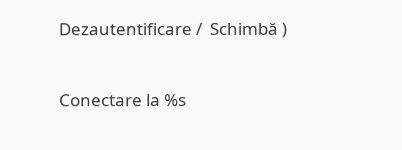Dezautentificare /  Schimbă )


Conectare la %s